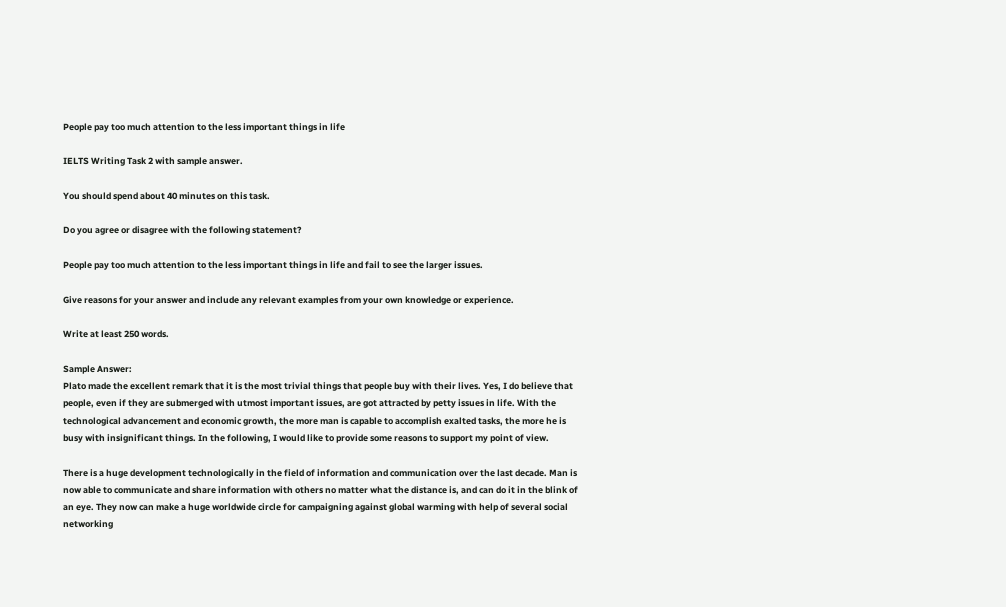People pay too much attention to the less important things in life

IELTS Writing Task 2 with sample answer.

You should spend about 40 minutes on this task.

Do you agree or disagree with the following statement?

People pay too much attention to the less important things in life and fail to see the larger issues.

Give reasons for your answer and include any relevant examples from your own knowledge or experience.

Write at least 250 words.

Sample Answer:
Plato made the excellent remark that it is the most trivial things that people buy with their lives. Yes, I do believe that people, even if they are submerged with utmost important issues, are got attracted by petty issues in life. With the technological advancement and economic growth, the more man is capable to accomplish exalted tasks, the more he is busy with insignificant things. In the following, I would like to provide some reasons to support my point of view.

There is a huge development technologically in the field of information and communication over the last decade. Man is now able to communicate and share information with others no matter what the distance is, and can do it in the blink of an eye. They now can make a huge worldwide circle for campaigning against global warming with help of several social networking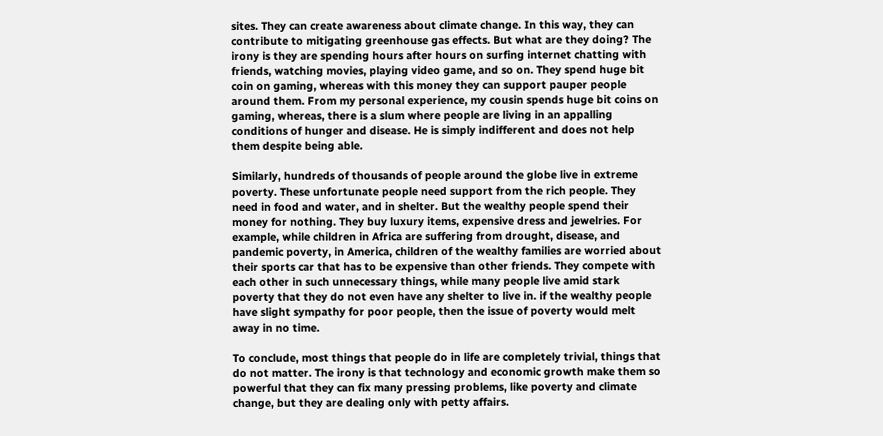sites. They can create awareness about climate change. In this way, they can contribute to mitigating greenhouse gas effects. But what are they doing? The irony is they are spending hours after hours on surfing internet chatting with friends, watching movies, playing video game, and so on. They spend huge bit coin on gaming, whereas with this money they can support pauper people around them. From my personal experience, my cousin spends huge bit coins on gaming, whereas, there is a slum where people are living in an appalling conditions of hunger and disease. He is simply indifferent and does not help them despite being able.

Similarly, hundreds of thousands of people around the globe live in extreme poverty. These unfortunate people need support from the rich people. They need in food and water, and in shelter. But the wealthy people spend their money for nothing. They buy luxury items, expensive dress and jewelries. For example, while children in Africa are suffering from drought, disease, and pandemic poverty, in America, children of the wealthy families are worried about their sports car that has to be expensive than other friends. They compete with each other in such unnecessary things, while many people live amid stark poverty that they do not even have any shelter to live in. if the wealthy people have slight sympathy for poor people, then the issue of poverty would melt away in no time.

To conclude, most things that people do in life are completely trivial, things that do not matter. The irony is that technology and economic growth make them so powerful that they can fix many pressing problems, like poverty and climate change, but they are dealing only with petty affairs.